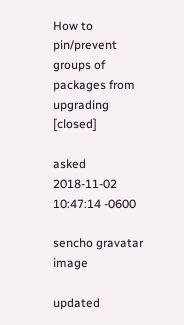How to pin/prevent groups of packages from upgrading [closed]

asked 2018-11-02 10:47:14 -0600

sencho gravatar image

updated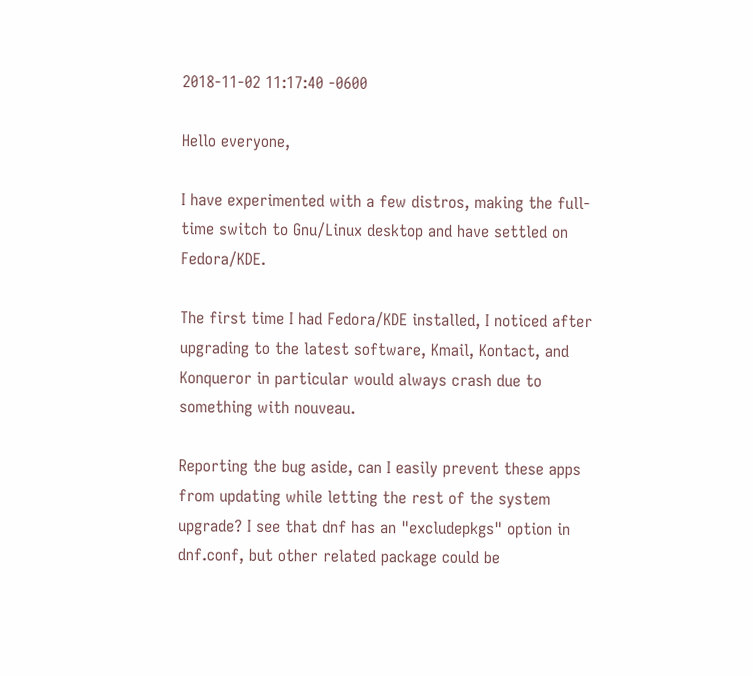2018-11-02 11:17:40 -0600

Hello everyone,

I have experimented with a few distros, making the full-time switch to Gnu/Linux desktop and have settled on Fedora/KDE.

The first time I had Fedora/KDE installed, I noticed after upgrading to the latest software, Kmail, Kontact, and Konqueror in particular would always crash due to something with nouveau.

Reporting the bug aside, can I easily prevent these apps from updating while letting the rest of the system upgrade? I see that dnf has an "excludepkgs" option in dnf.conf, but other related package could be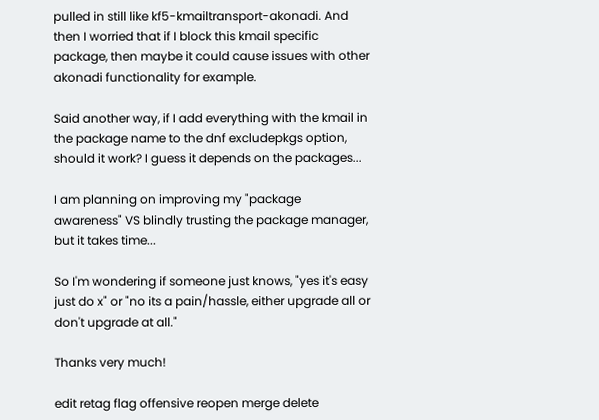pulled in still like kf5-kmailtransport-akonadi. And then I worried that if I block this kmail specific package, then maybe it could cause issues with other akonadi functionality for example.

Said another way, if I add everything with the kmail in the package name to the dnf excludepkgs option, should it work? I guess it depends on the packages...

I am planning on improving my "package awareness" VS blindly trusting the package manager, but it takes time...

So I'm wondering if someone just knows, "yes it's easy just do x" or "no its a pain/hassle, either upgrade all or don't upgrade at all."

Thanks very much!

edit retag flag offensive reopen merge delete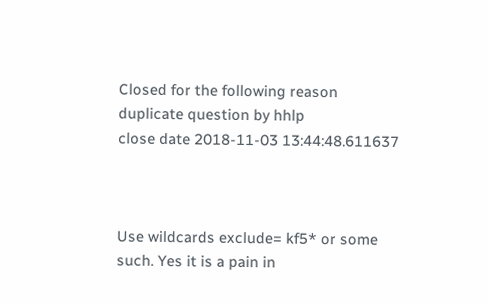Closed for the following reason duplicate question by hhlp
close date 2018-11-03 13:44:48.611637



Use wildcards exclude= kf5* or some such. Yes it is a pain in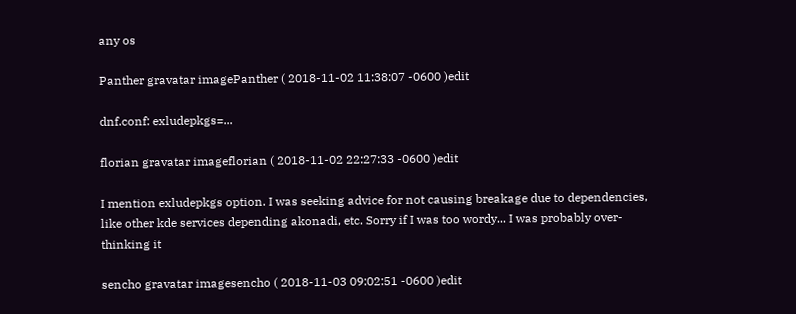any os

Panther gravatar imagePanther ( 2018-11-02 11:38:07 -0600 )edit

dnf.conf: exludepkgs=...

florian gravatar imageflorian ( 2018-11-02 22:27:33 -0600 )edit

I mention exludepkgs option. I was seeking advice for not causing breakage due to dependencies, like other kde services depending akonadi, etc. Sorry if I was too wordy... I was probably over-thinking it

sencho gravatar imagesencho ( 2018-11-03 09:02:51 -0600 )edit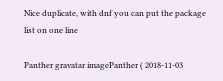Nice duplicate, with dnf you can put the package list on one line

Panther gravatar imagePanther ( 2018-11-03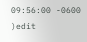09:56:00 -0600 )edit